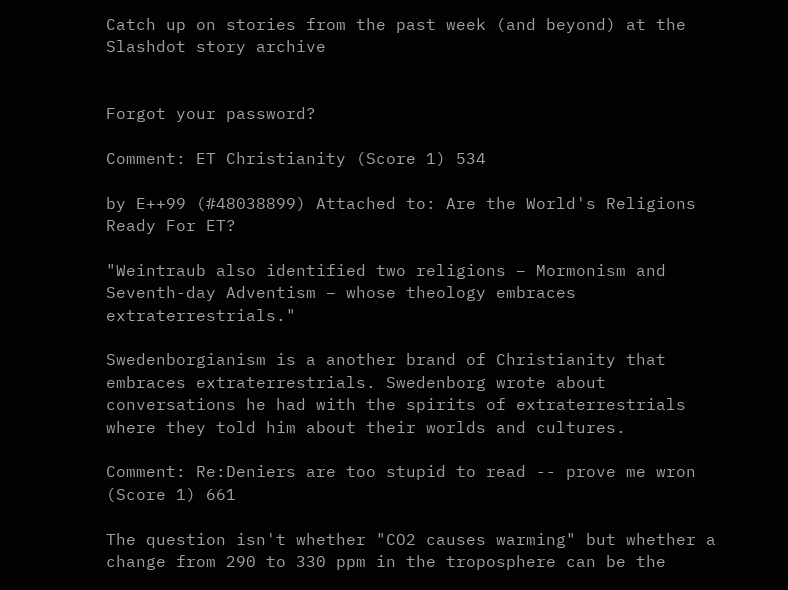Catch up on stories from the past week (and beyond) at the Slashdot story archive


Forgot your password?

Comment: ET Christianity (Score 1) 534

by E++99 (#48038899) Attached to: Are the World's Religions Ready For ET?

"Weintraub also identified two religions – Mormonism and Seventh-day Adventism – whose theology embraces extraterrestrials."

Swedenborgianism is a another brand of Christianity that embraces extraterrestrials. Swedenborg wrote about conversations he had with the spirits of extraterrestrials where they told him about their worlds and cultures.

Comment: Re:Deniers are too stupid to read -- prove me wron (Score 1) 661

The question isn't whether "CO2 causes warming" but whether a change from 290 to 330 ppm in the troposphere can be the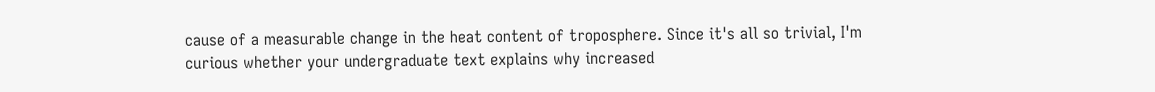cause of a measurable change in the heat content of troposphere. Since it's all so trivial, I'm curious whether your undergraduate text explains why increased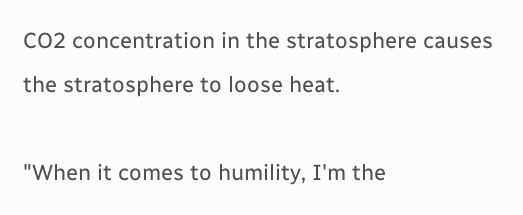CO2 concentration in the stratosphere causes the stratosphere to loose heat.

"When it comes to humility, I'm the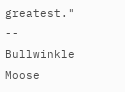greatest." -- Bullwinkle Moose